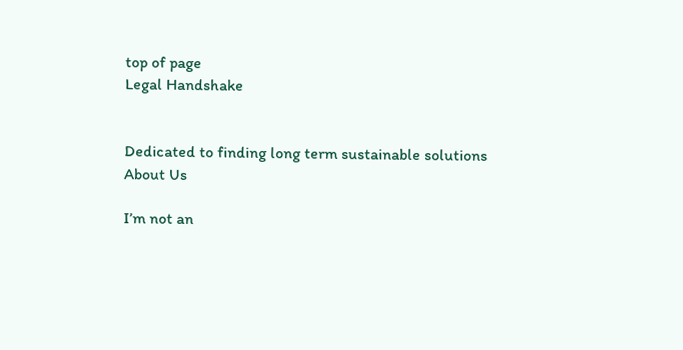top of page
Legal Handshake


Dedicated to finding long term sustainable solutions
About Us

I’m not an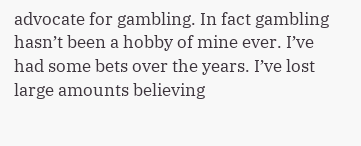advocate for gambling. In fact gambling hasn’t been a hobby of mine ever. I’ve had some bets over the years. I’ve lost large amounts believing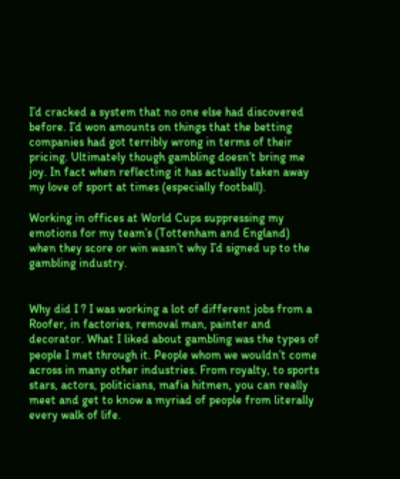I’d cracked a system that no one else had discovered before. I’d won amounts on things that the betting companies had got terribly wrong in terms of their pricing. Ultimately though gambling doesn’t bring me joy. In fact when reflecting it has actually taken away my love of sport at times (especially football).

Working in offices at World Cups suppressing my emotions for my team’s (Tottenham and England) when they score or win wasn’t why I’d signed up to the gambling industry.


Why did I ? I was working a lot of different jobs from a Roofer, in factories, removal man, painter and decorator. What I liked about gambling was the types of people I met through it. People whom we wouldn’t come across in many other industries. From royalty, to sports stars, actors, politicians, mafia hitmen, you can really meet and get to know a myriad of people from literally every walk of life.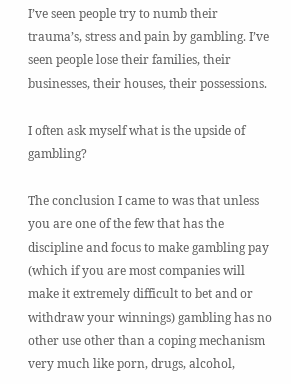I’ve seen people try to numb their trauma’s, stress and pain by gambling. I’ve seen people lose their families, their businesses, their houses, their possessions.

I often ask myself what is the upside of gambling?

The conclusion I came to was that unless you are one of the few that has the discipline and focus to make gambling pay (which if you are most companies will make it extremely difficult to bet and or withdraw your winnings) gambling has no other use other than a coping mechanism very much like porn, drugs, alcohol,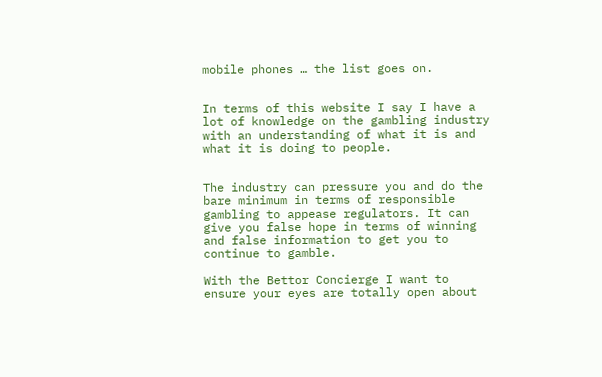mobile phones … the list goes on.


In terms of this website I say I have a lot of knowledge on the gambling industry with an understanding of what it is and what it is doing to people.


The industry can pressure you and do the bare minimum in terms of responsible gambling to appease regulators. It can give you false hope in terms of winning and false information to get you to continue to gamble.

With the Bettor Concierge I want to ensure your eyes are totally open about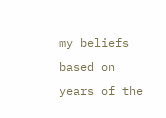my beliefs based on years of the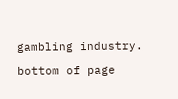gambling industry.

bottom of page